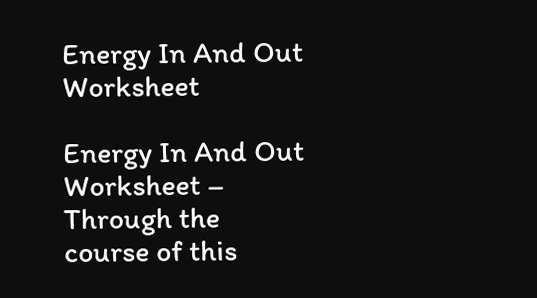Energy In And Out Worksheet

Energy In And Out Worksheet – Through the course of this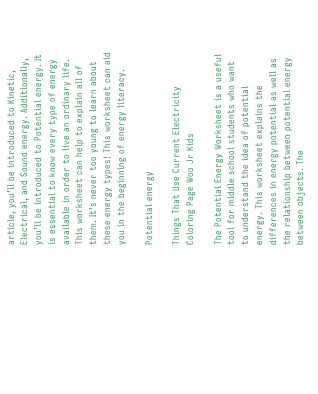article, you’ll be introduced to Kinetic, Electrical, and Sound energy. Additionally, you’ll be introduced to Potential energy. It is essential to know every type of energy available in order to live an ordinary life. This worksheet can help to explain all of them. It’s never too young to learn about these energy types! This worksheet can aid you in the beginning of energy literacy.

Potential energy

Things That Use Current Electricity Coloring Page Woo Jr Kids

The Potential Energy Worksheet is a useful tool for middle school students who want to understand the idea of potential energy. This worksheet explains the differences in energy potential as well as the relationship between potential energy between objects. The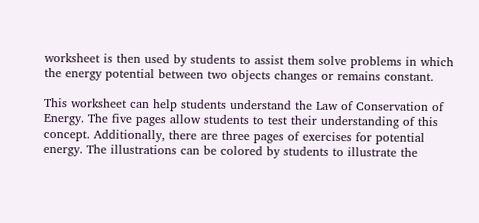worksheet is then used by students to assist them solve problems in which the energy potential between two objects changes or remains constant.

This worksheet can help students understand the Law of Conservation of Energy. The five pages allow students to test their understanding of this concept. Additionally, there are three pages of exercises for potential energy. The illustrations can be colored by students to illustrate the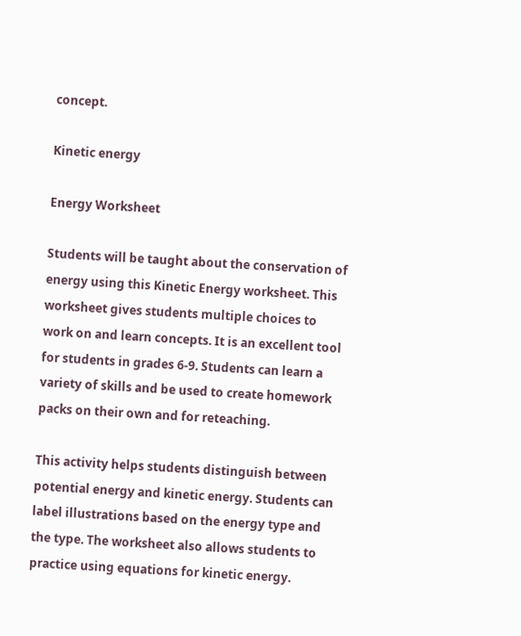concept.

Kinetic energy

Energy Worksheet

Students will be taught about the conservation of energy using this Kinetic Energy worksheet. This worksheet gives students multiple choices to work on and learn concepts. It is an excellent tool for students in grades 6-9. Students can learn a variety of skills and be used to create homework packs on their own and for reteaching.

This activity helps students distinguish between potential energy and kinetic energy. Students can label illustrations based on the energy type and the type. The worksheet also allows students to practice using equations for kinetic energy.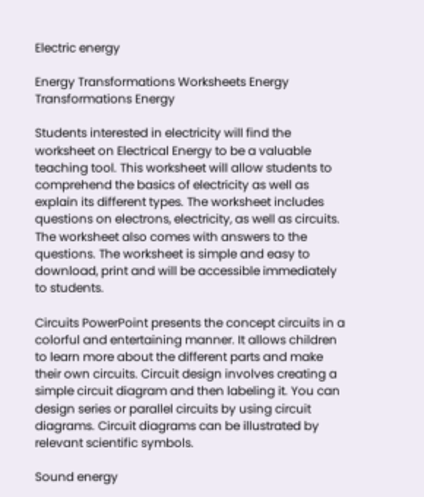Electric energy

Energy Transformations Worksheets Energy Transformations Energy

Students interested in electricity will find the worksheet on Electrical Energy to be a valuable teaching tool. This worksheet will allow students to comprehend the basics of electricity as well as explain its different types. The worksheet includes questions on electrons, electricity, as well as circuits. The worksheet also comes with answers to the questions. The worksheet is simple and easy to download, print and will be accessible immediately to students.

Circuits PowerPoint presents the concept circuits in a colorful and entertaining manner. It allows children to learn more about the different parts and make their own circuits. Circuit design involves creating a simple circuit diagram and then labeling it. You can design series or parallel circuits by using circuit diagrams. Circuit diagrams can be illustrated by relevant scientific symbols.

Sound energy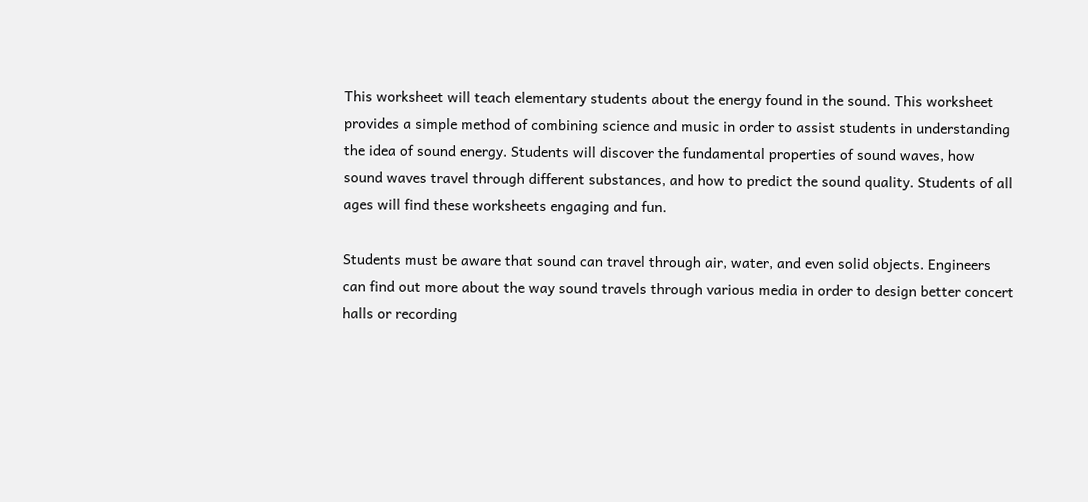This worksheet will teach elementary students about the energy found in the sound. This worksheet provides a simple method of combining science and music in order to assist students in understanding the idea of sound energy. Students will discover the fundamental properties of sound waves, how sound waves travel through different substances, and how to predict the sound quality. Students of all ages will find these worksheets engaging and fun.

Students must be aware that sound can travel through air, water, and even solid objects. Engineers can find out more about the way sound travels through various media in order to design better concert halls or recording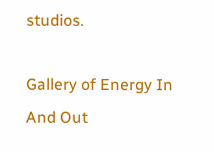studios.

Gallery of Energy In And Out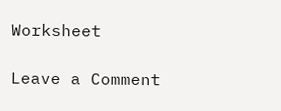Worksheet

Leave a Comment